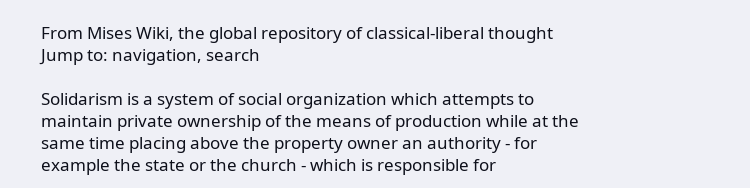From Mises Wiki, the global repository of classical-liberal thought
Jump to: navigation, search

Solidarism is a system of social organization which attempts to maintain private ownership of the means of production while at the same time placing above the property owner an authority - for example the state or the church - which is responsible for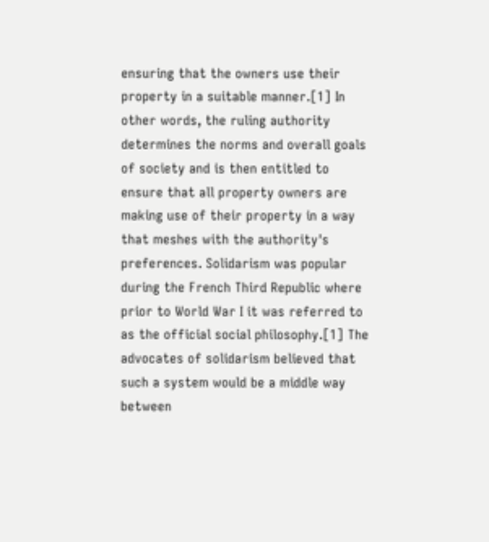ensuring that the owners use their property in a suitable manner.[1] In other words, the ruling authority determines the norms and overall goals of society and is then entitled to ensure that all property owners are making use of their property in a way that meshes with the authority's preferences. Solidarism was popular during the French Third Republic where prior to World War I it was referred to as the official social philosophy.[1] The advocates of solidarism believed that such a system would be a middle way between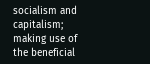socialism and capitalism; making use of the beneficial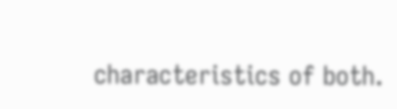characteristics of both.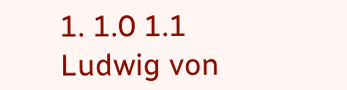1. 1.0 1.1 Ludwig von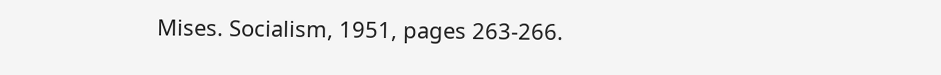Mises. Socialism, 1951, pages 263-266.